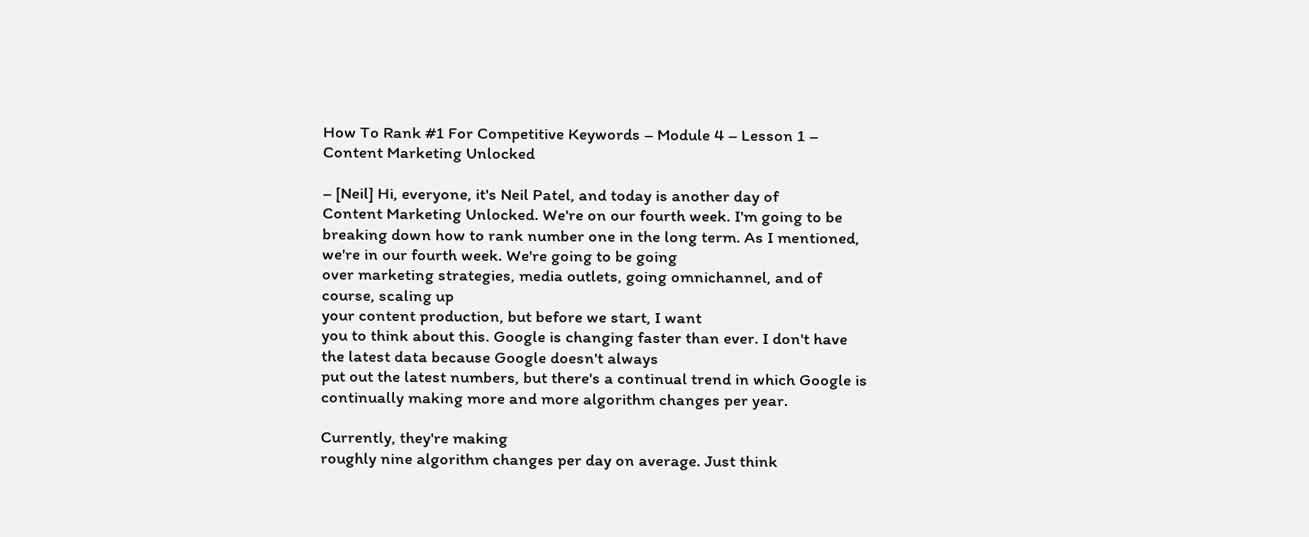How To Rank #1 For Competitive Keywords – Module 4 – Lesson 1 – Content Marketing Unlocked

– [Neil] Hi, everyone, it's Neil Patel, and today is another day of
Content Marketing Unlocked. We're on our fourth week. I'm going to be breaking down how to rank number one in the long term. As I mentioned, we're in our fourth week. We're going to be going
over marketing strategies, media outlets, going omnichannel, and of course, scaling up
your content production, but before we start, I want
you to think about this. Google is changing faster than ever. I don't have the latest data because Google doesn't always
put out the latest numbers, but there's a continual trend in which Google is continually making more and more algorithm changes per year.

Currently, they're making
roughly nine algorithm changes per day on average. Just think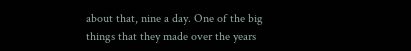about that, nine a day. One of the big things that they made over the years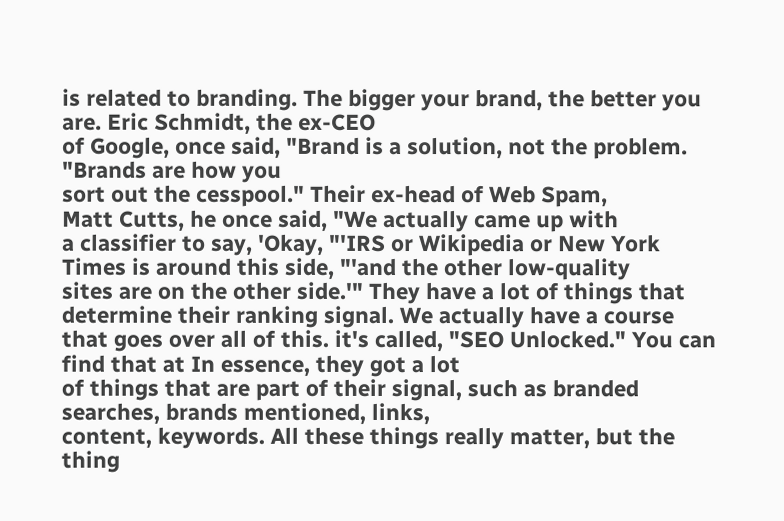is related to branding. The bigger your brand, the better you are. Eric Schmidt, the ex-CEO
of Google, once said, "Brand is a solution, not the problem. "Brands are how you
sort out the cesspool." Their ex-head of Web Spam,
Matt Cutts, he once said, "We actually came up with
a classifier to say, 'Okay, "'IRS or Wikipedia or New York
Times is around this side, "'and the other low-quality
sites are on the other side.'" They have a lot of things that determine their ranking signal. We actually have a course
that goes over all of this. it's called, "SEO Unlocked." You can find that at In essence, they got a lot
of things that are part of their signal, such as branded searches, brands mentioned, links,
content, keywords. All these things really matter, but the thing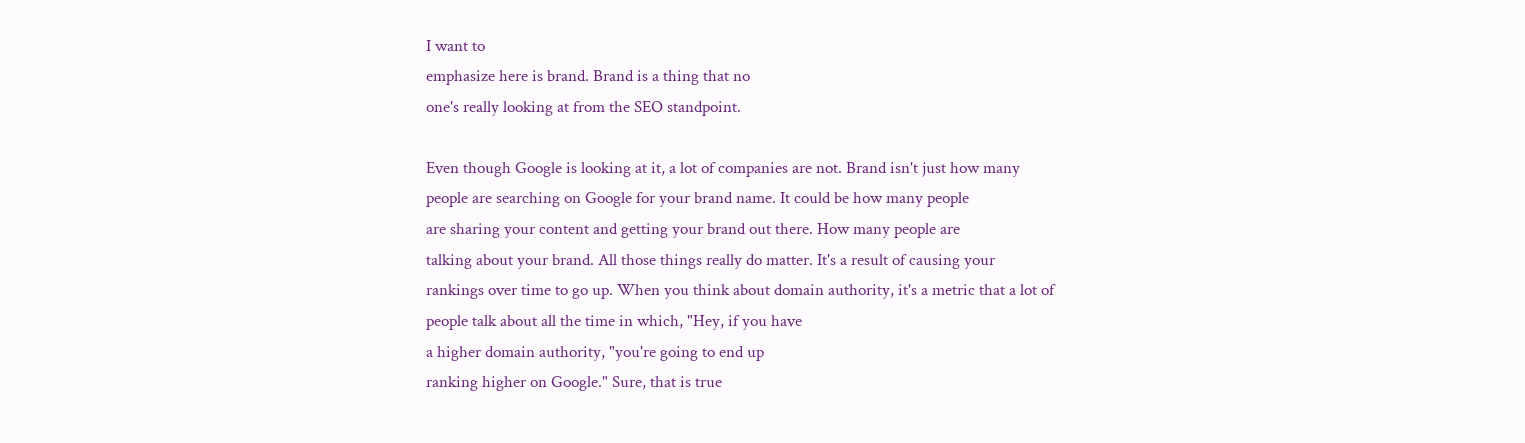I want to
emphasize here is brand. Brand is a thing that no
one's really looking at from the SEO standpoint.

Even though Google is looking at it, a lot of companies are not. Brand isn't just how many
people are searching on Google for your brand name. It could be how many people
are sharing your content and getting your brand out there. How many people are
talking about your brand. All those things really do matter. It's a result of causing your
rankings over time to go up. When you think about domain authority, it's a metric that a lot of
people talk about all the time in which, "Hey, if you have
a higher domain authority, "you're going to end up
ranking higher on Google." Sure, that is true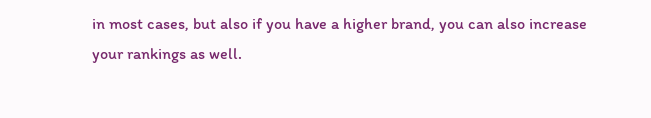in most cases, but also if you have a higher brand, you can also increase
your rankings as well.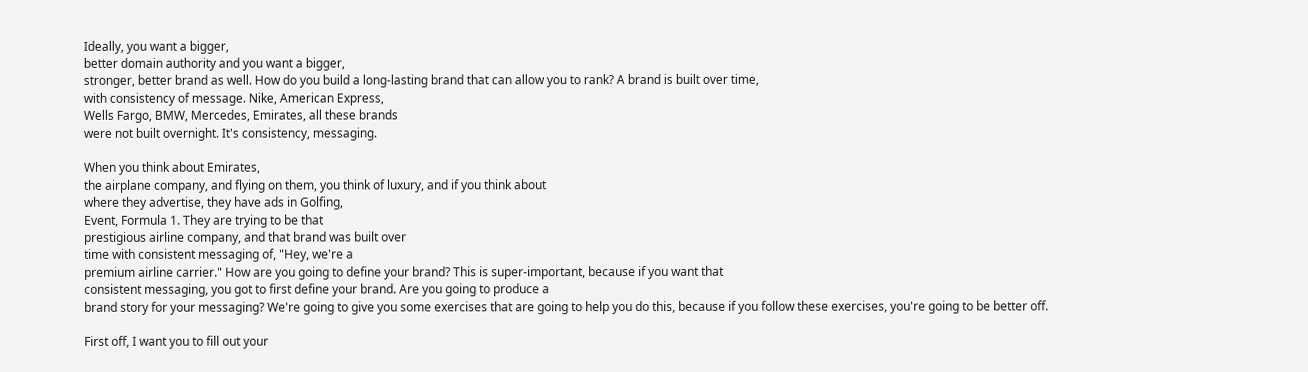Ideally, you want a bigger,
better domain authority and you want a bigger,
stronger, better brand as well. How do you build a long-lasting brand that can allow you to rank? A brand is built over time,
with consistency of message. Nike, American Express,
Wells Fargo, BMW, Mercedes, Emirates, all these brands
were not built overnight. It's consistency, messaging.

When you think about Emirates,
the airplane company, and flying on them, you think of luxury, and if you think about
where they advertise, they have ads in Golfing,
Event, Formula 1. They are trying to be that
prestigious airline company, and that brand was built over
time with consistent messaging of, "Hey, we're a
premium airline carrier." How are you going to define your brand? This is super-important, because if you want that
consistent messaging, you got to first define your brand. Are you going to produce a
brand story for your messaging? We're going to give you some exercises that are going to help you do this, because if you follow these exercises, you're going to be better off.

First off, I want you to fill out your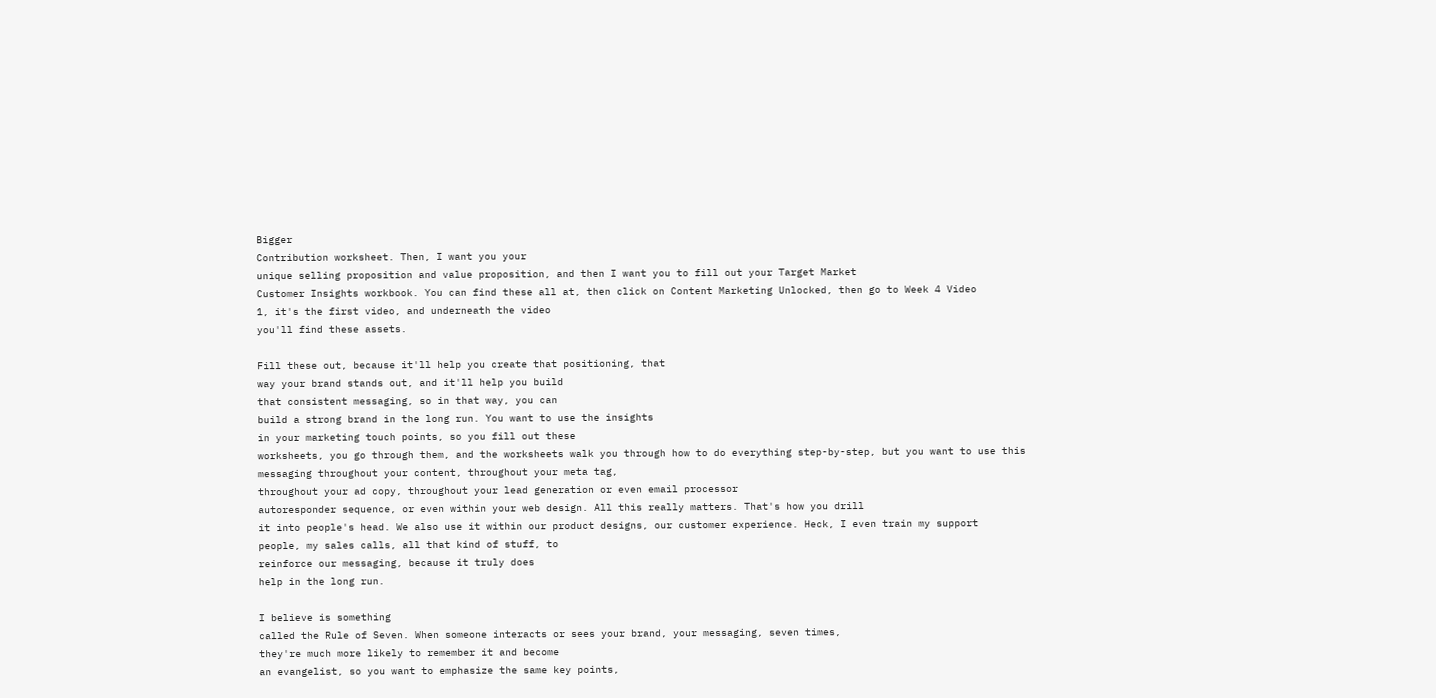Bigger
Contribution worksheet. Then, I want you your
unique selling proposition and value proposition, and then I want you to fill out your Target Market
Customer Insights workbook. You can find these all at, then click on Content Marketing Unlocked, then go to Week 4 Video
1, it's the first video, and underneath the video
you'll find these assets.

Fill these out, because it'll help you create that positioning, that
way your brand stands out, and it'll help you build
that consistent messaging, so in that way, you can
build a strong brand in the long run. You want to use the insights
in your marketing touch points, so you fill out these
worksheets, you go through them, and the worksheets walk you through how to do everything step-by-step, but you want to use this
messaging throughout your content, throughout your meta tag,
throughout your ad copy, throughout your lead generation or even email processor
autoresponder sequence, or even within your web design. All this really matters. That's how you drill
it into people's head. We also use it within our product designs, our customer experience. Heck, I even train my support
people, my sales calls, all that kind of stuff, to
reinforce our messaging, because it truly does
help in the long run.

I believe is something
called the Rule of Seven. When someone interacts or sees your brand, your messaging, seven times,
they're much more likely to remember it and become
an evangelist, so you want to emphasize the same key points,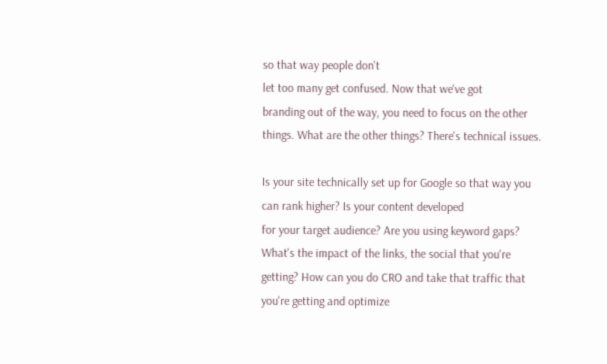so that way people don't
let too many get confused. Now that we've got
branding out of the way, you need to focus on the other things. What are the other things? There's technical issues.

Is your site technically set up for Google so that way you can rank higher? Is your content developed
for your target audience? Are you using keyword gaps? What's the impact of the links, the social that you're getting? How can you do CRO and take that traffic that you're getting and optimize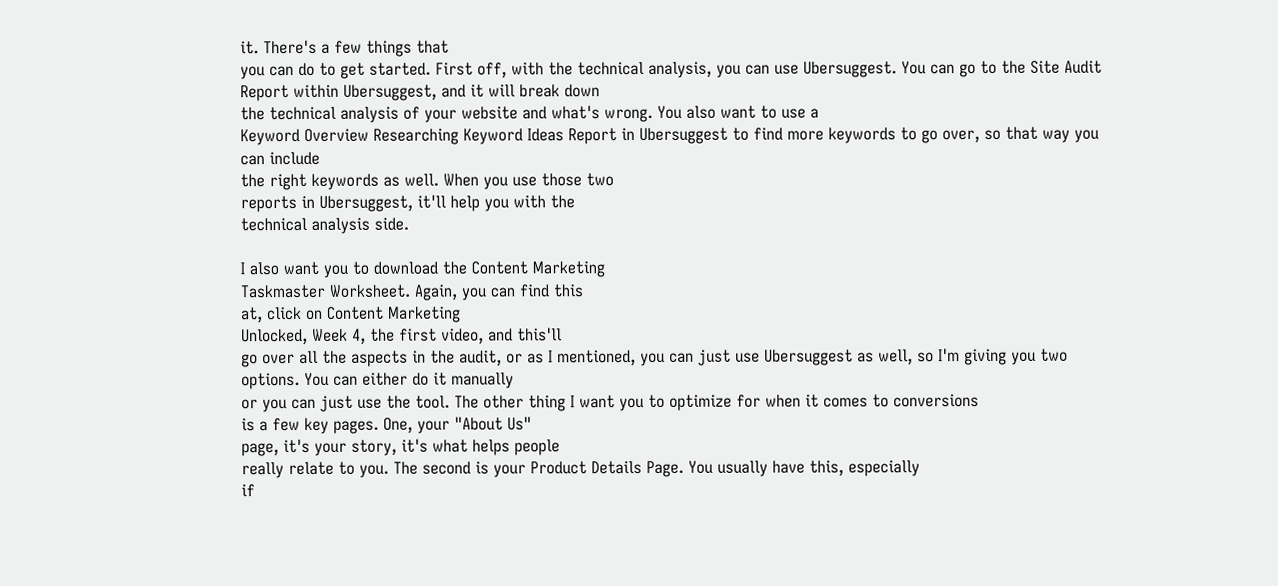it. There's a few things that
you can do to get started. First off, with the technical analysis, you can use Ubersuggest. You can go to the Site Audit
Report within Ubersuggest, and it will break down
the technical analysis of your website and what's wrong. You also want to use a
Keyword Overview Researching Keyword Ideas Report in Ubersuggest to find more keywords to go over, so that way you can include
the right keywords as well. When you use those two
reports in Ubersuggest, it'll help you with the
technical analysis side.

I also want you to download the Content Marketing
Taskmaster Worksheet. Again, you can find this
at, click on Content Marketing
Unlocked, Week 4, the first video, and this'll
go over all the aspects in the audit, or as I mentioned, you can just use Ubersuggest as well, so I'm giving you two options. You can either do it manually
or you can just use the tool. The other thing I want you to optimize for when it comes to conversions
is a few key pages. One, your "About Us"
page, it's your story, it's what helps people
really relate to you. The second is your Product Details Page. You usually have this, especially
if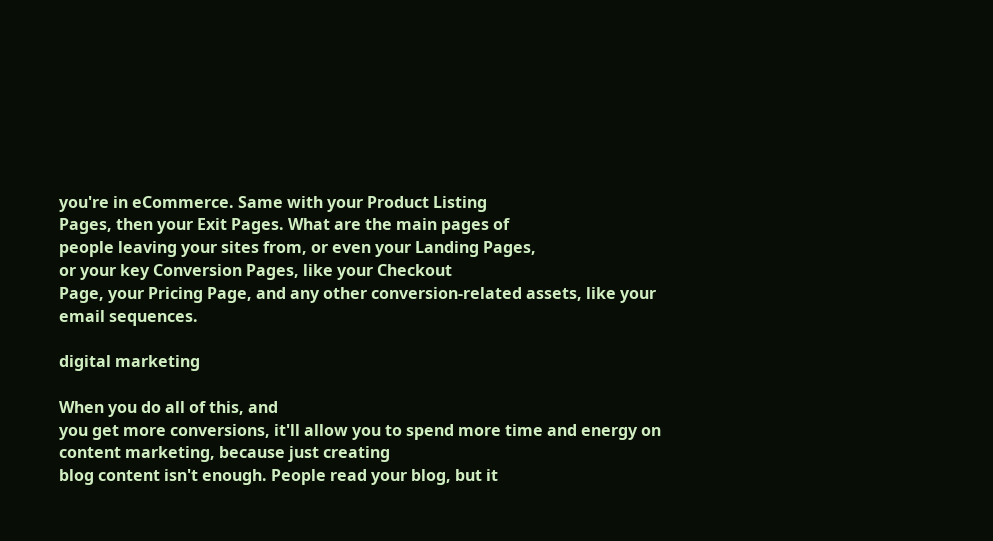you're in eCommerce. Same with your Product Listing
Pages, then your Exit Pages. What are the main pages of
people leaving your sites from, or even your Landing Pages,
or your key Conversion Pages, like your Checkout
Page, your Pricing Page, and any other conversion-related assets, like your email sequences.

digital marketing

When you do all of this, and
you get more conversions, it'll allow you to spend more time and energy on content marketing, because just creating
blog content isn't enough. People read your blog, but it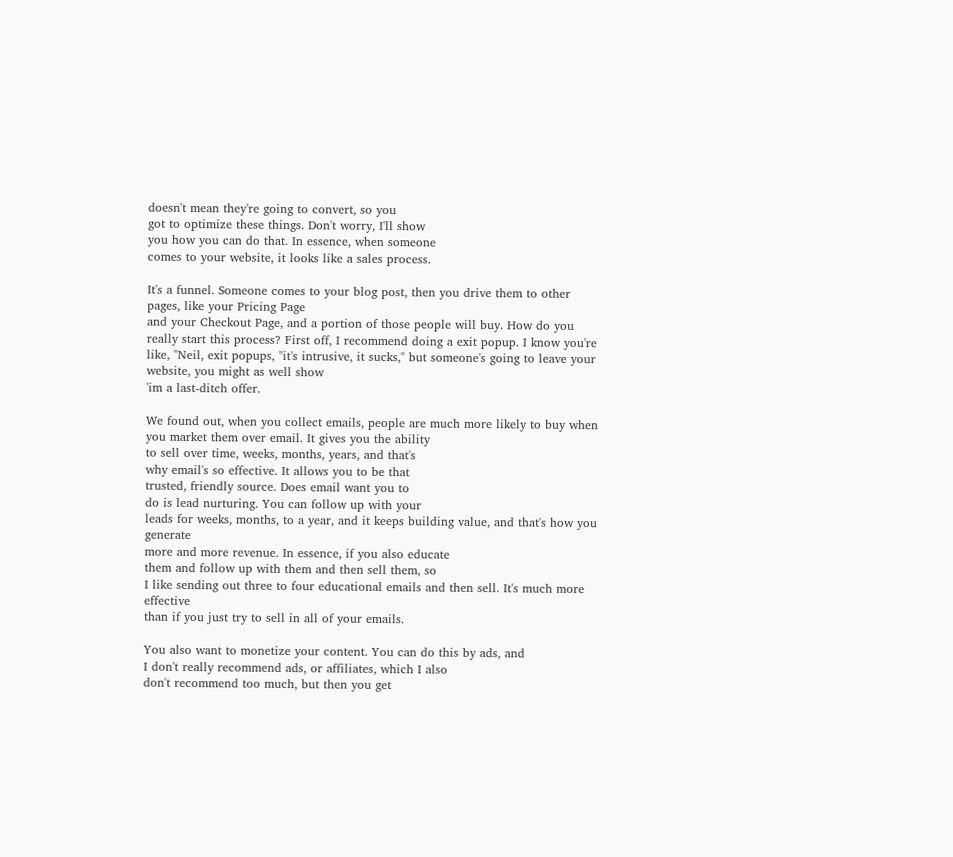doesn't mean they're going to convert, so you
got to optimize these things. Don't worry, I'll show
you how you can do that. In essence, when someone
comes to your website, it looks like a sales process.

It's a funnel. Someone comes to your blog post, then you drive them to other pages, like your Pricing Page
and your Checkout Page, and a portion of those people will buy. How do you really start this process? First off, I recommend doing a exit popup. I know you're like, "Neil, exit popups, "it's intrusive, it sucks," but someone's going to leave your website, you might as well show
'im a last-ditch offer.

We found out, when you collect emails, people are much more likely to buy when you market them over email. It gives you the ability
to sell over time, weeks, months, years, and that's
why email's so effective. It allows you to be that
trusted, friendly source. Does email want you to
do is lead nurturing. You can follow up with your
leads for weeks, months, to a year, and it keeps building value, and that's how you generate
more and more revenue. In essence, if you also educate
them and follow up with them and then sell them, so
I like sending out three to four educational emails and then sell. It's much more effective
than if you just try to sell in all of your emails.

You also want to monetize your content. You can do this by ads, and
I don't really recommend ads, or affiliates, which I also
don't recommend too much, but then you get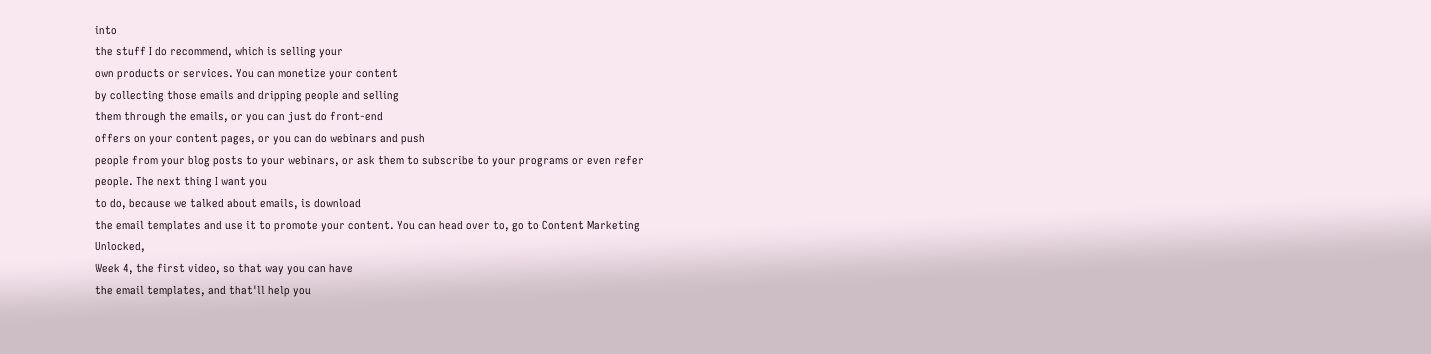into
the stuff I do recommend, which is selling your
own products or services. You can monetize your content
by collecting those emails and dripping people and selling
them through the emails, or you can just do front-end
offers on your content pages, or you can do webinars and push
people from your blog posts to your webinars, or ask them to subscribe to your programs or even refer people. The next thing I want you
to do, because we talked about emails, is download
the email templates and use it to promote your content. You can head over to, go to Content Marketing Unlocked,
Week 4, the first video, so that way you can have
the email templates, and that'll help you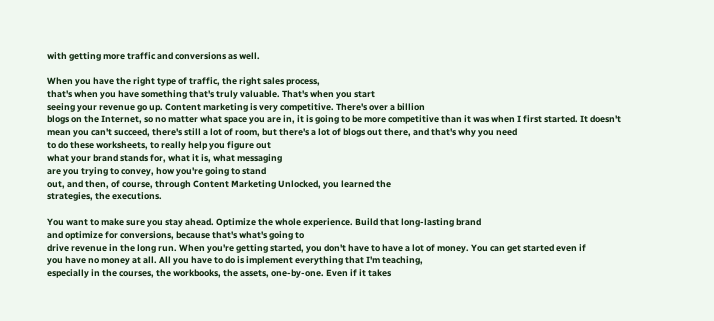with getting more traffic and conversions as well.

When you have the right type of traffic, the right sales process,
that's when you have something that's truly valuable. That's when you start
seeing your revenue go up. Content marketing is very competitive. There's over a billion
blogs on the Internet, so no matter what space you are in, it is going to be more competitive than it was when I first started. It doesn't mean you can't succeed, there's still a lot of room, but there's a lot of blogs out there, and that's why you need
to do these worksheets, to really help you figure out
what your brand stands for, what it is, what messaging
are you trying to convey, how you're going to stand
out, and then, of course, through Content Marketing Unlocked, you learned the
strategies, the executions.

You want to make sure you stay ahead. Optimize the whole experience. Build that long-lasting brand
and optimize for conversions, because that's what's going to
drive revenue in the long run. When you're getting started, you don't have to have a lot of money. You can get started even if
you have no money at all. All you have to do is implement everything that I'm teaching,
especially in the courses, the workbooks, the assets, one-by-one. Even if it takes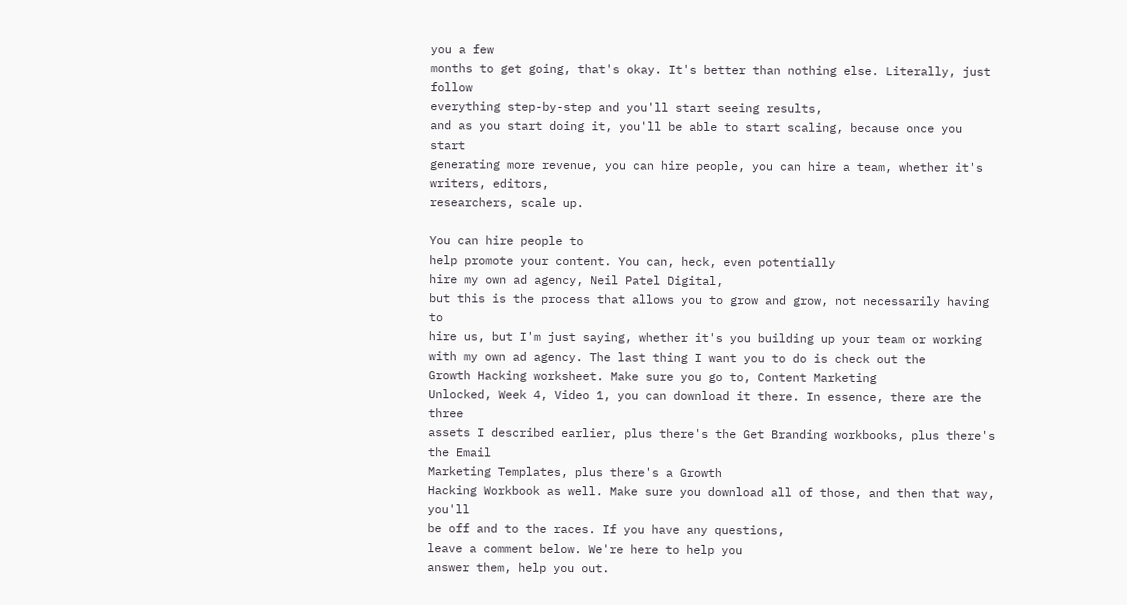you a few
months to get going, that's okay. It's better than nothing else. Literally, just follow
everything step-by-step and you'll start seeing results,
and as you start doing it, you'll be able to start scaling, because once you start
generating more revenue, you can hire people, you can hire a team, whether it's writers, editors,
researchers, scale up.

You can hire people to
help promote your content. You can, heck, even potentially
hire my own ad agency, Neil Patel Digital,
but this is the process that allows you to grow and grow, not necessarily having to
hire us, but I'm just saying, whether it's you building up your team or working with my own ad agency. The last thing I want you to do is check out the
Growth Hacking worksheet. Make sure you go to, Content Marketing
Unlocked, Week 4, Video 1, you can download it there. In essence, there are the three
assets I described earlier, plus there's the Get Branding workbooks, plus there's the Email
Marketing Templates, plus there's a Growth
Hacking Workbook as well. Make sure you download all of those, and then that way, you'll
be off and to the races. If you have any questions,
leave a comment below. We're here to help you
answer them, help you out.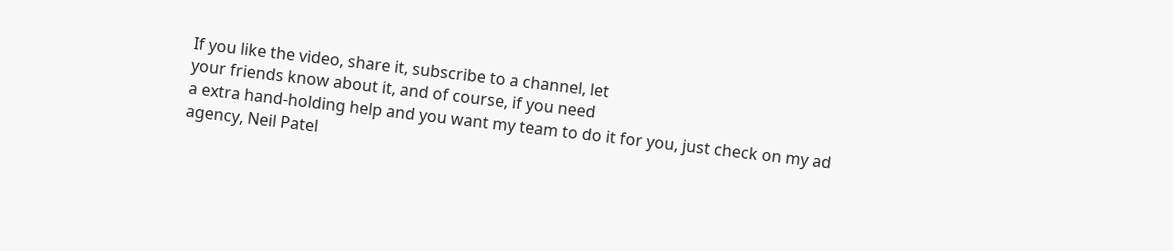If you like the video, share it, subscribe to a channel, let
your friends know about it, and of course, if you need
a extra hand-holding help and you want my team to do it for you, just check on my ad
agency, Neil Patel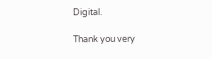Digital.

Thank you very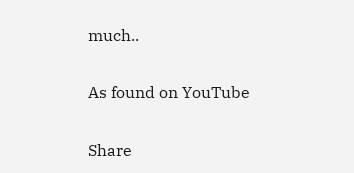much..

As found on YouTube

Share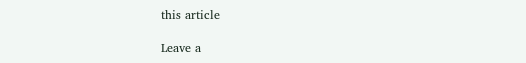this article

Leave a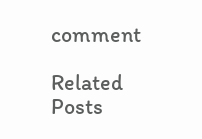comment

Related Posts